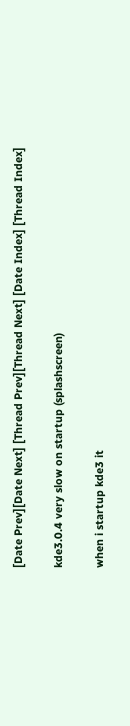[Date Prev][Date Next] [Thread Prev][Thread Next] [Date Index] [Thread Index]

kde3.0.4 very slow on startup (splashscreen)

when i startup kde3 it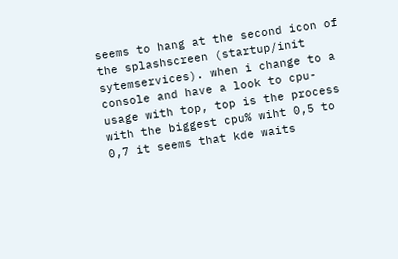seems to hang at the second icon of the splashscreen (startup/init sytemservices). when i change to a console and have a look to cpu-usage with top, top is the process with the biggest cpu% wiht 0,5 to 0,7 it seems that kde waits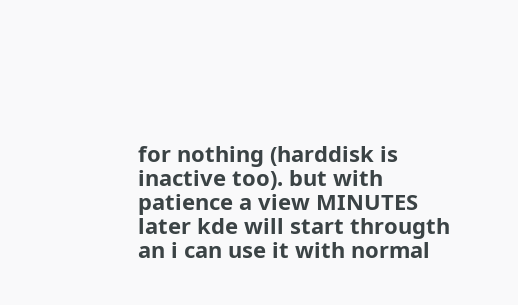for nothing (harddisk is inactive too). but with patience a view MINUTES later kde will start througth an i can use it with normal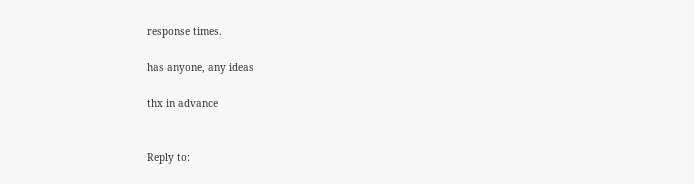response times.

has anyone, any ideas

thx in advance


Reply to: